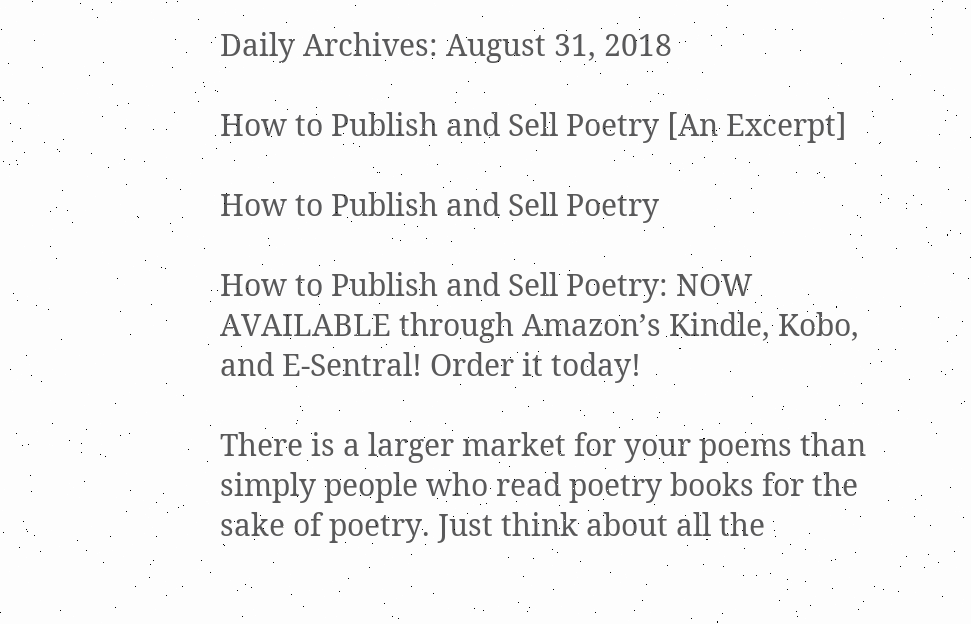Daily Archives: August 31, 2018

How to Publish and Sell Poetry [An Excerpt]

How to Publish and Sell Poetry

How to Publish and Sell Poetry: NOW AVAILABLE through Amazon’s Kindle, Kobo, and E-Sentral! Order it today!

There is a larger market for your poems than simply people who read poetry books for the sake of poetry. Just think about all the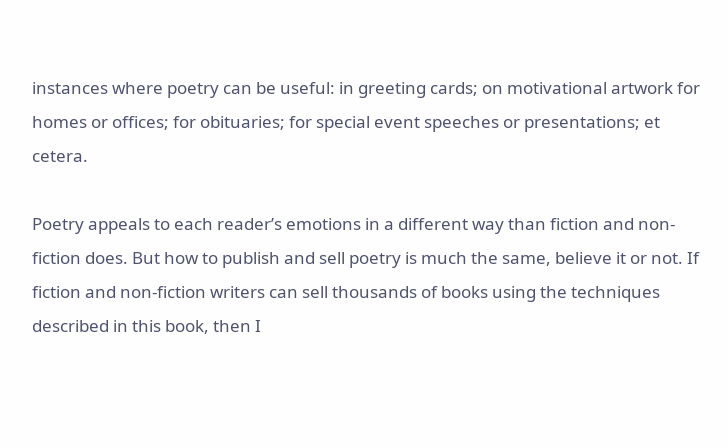instances where poetry can be useful: in greeting cards; on motivational artwork for homes or offices; for obituaries; for special event speeches or presentations; et cetera.

Poetry appeals to each reader’s emotions in a different way than fiction and non-fiction does. But how to publish and sell poetry is much the same, believe it or not. If fiction and non-fiction writers can sell thousands of books using the techniques described in this book, then I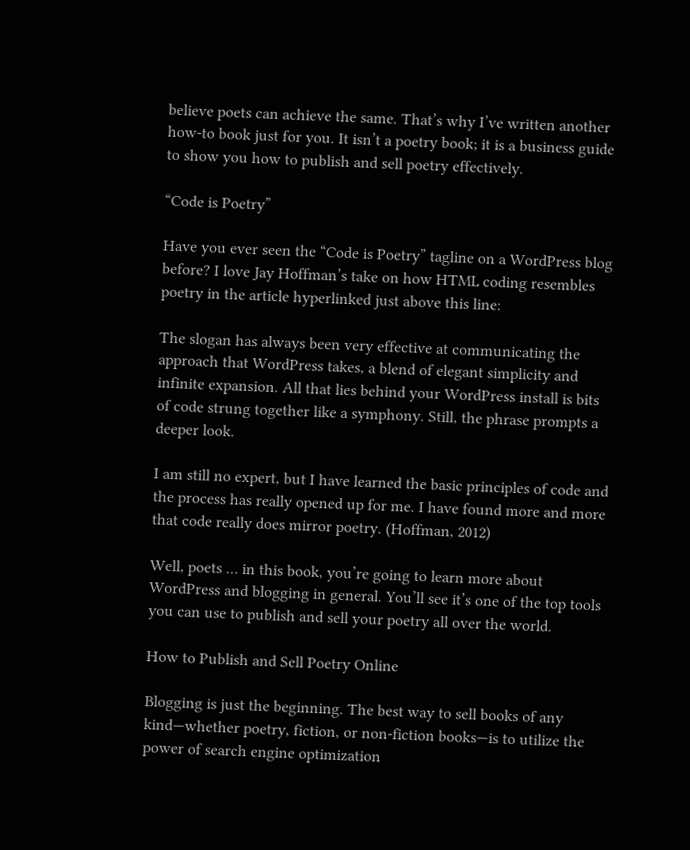believe poets can achieve the same. That’s why I’ve written another how-to book just for you. It isn’t a poetry book; it is a business guide to show you how to publish and sell poetry effectively.

“Code is Poetry”

Have you ever seen the “Code is Poetry” tagline on a WordPress blog before? I love Jay Hoffman’s take on how HTML coding resembles poetry in the article hyperlinked just above this line:

The slogan has always been very effective at communicating the approach that WordPress takes, a blend of elegant simplicity and infinite expansion. All that lies behind your WordPress install is bits of code strung together like a symphony. Still, the phrase prompts a deeper look.

I am still no expert, but I have learned the basic principles of code and the process has really opened up for me. I have found more and more that code really does mirror poetry. (Hoffman, 2012)

Well, poets … in this book, you’re going to learn more about WordPress and blogging in general. You’ll see it’s one of the top tools you can use to publish and sell your poetry all over the world.

How to Publish and Sell Poetry Online

Blogging is just the beginning. The best way to sell books of any kind—whether poetry, fiction, or non-fiction books—is to utilize the power of search engine optimization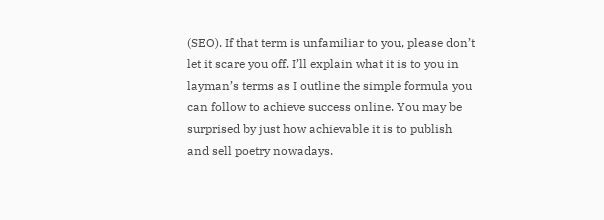(SEO). If that term is unfamiliar to you, please don’t let it scare you off. I’ll explain what it is to you in layman’s terms as I outline the simple formula you can follow to achieve success online. You may be surprised by just how achievable it is to publish and sell poetry nowadays.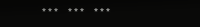* * *     * * *     * * *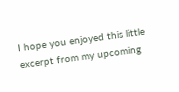I hope you enjoyed this little excerpt from my upcoming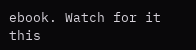ebook. Watch for it this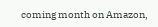coming month on Amazon,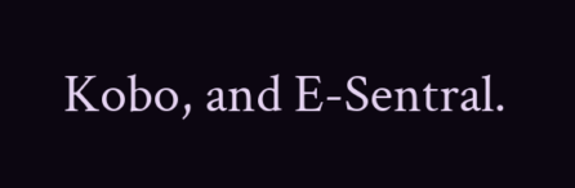Kobo, and E-Sentral.